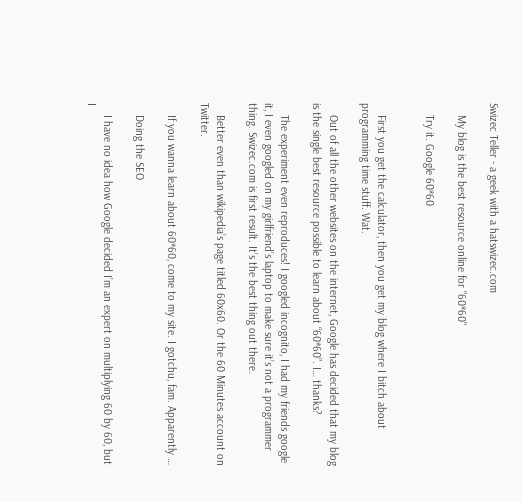Swizec Teller - a geek with a hatswizec.com

    My blog is the best resource online for "60*60"

    Try it. Google 60*60


    First you get the calculator, then you get my blog where I bitch about programming time stuff. Wat.

    Out of all the other websites on the internet, Google has decided that my blog is the single best resource possible to learn about “60*60”. I… thanks?

    The experiment even reproduces! I googled incognito, I had my friends google it, I even googled on my girlfriend’s laptop to make sure it’s not a programmer thing. Swizec.com is first result. It’s the best thing out there.

    Better even than wikipedia’s page titled 60x60. Or the 60 Minutes account on Twitter.

    If you wanna learn about 60*60, come to my site. I gotchu, fam. Apparently …

    Doing the SEO

    I have no idea how Google decided I’m an expert on multiplying 60 by 60, but I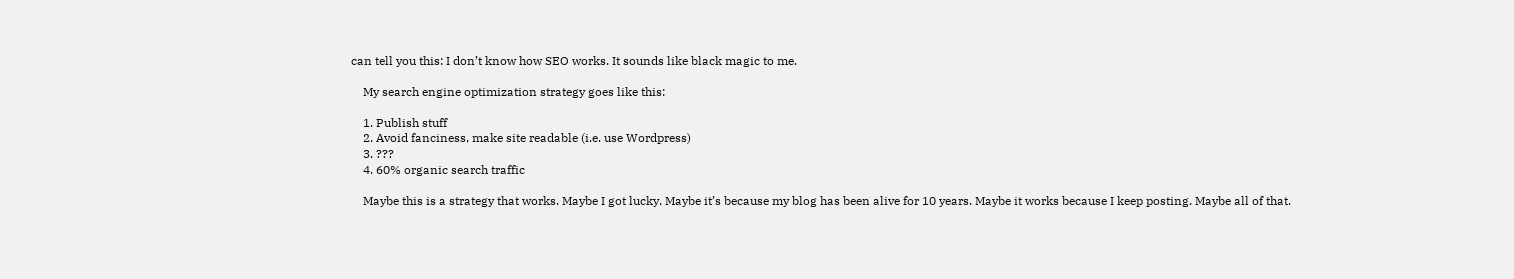can tell you this: I don’t know how SEO works. It sounds like black magic to me.

    My search engine optimization strategy goes like this:

    1. Publish stuff
    2. Avoid fanciness, make site readable (i.e. use Wordpress)
    3. ???
    4. 60% organic search traffic

    Maybe this is a strategy that works. Maybe I got lucky. Maybe it’s because my blog has been alive for 10 years. Maybe it works because I keep posting. Maybe all of that.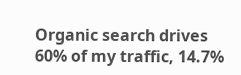Organic search drives 60% of my traffic, 14.7%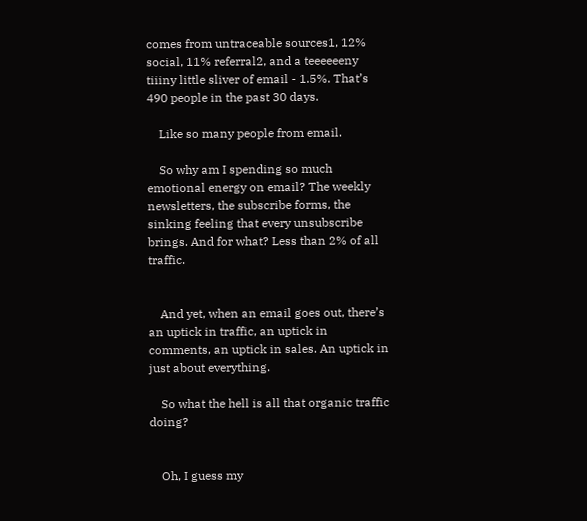comes from untraceable sources1, 12% social, 11% referral2, and a teeeeeeny tiiiny little sliver of email - 1.5%. That’s 490 people in the past 30 days.

    Like so many people from email.

    So why am I spending so much emotional energy on email? The weekly newsletters, the subscribe forms, the sinking feeling that every unsubscribe brings. And for what? Less than 2% of all traffic.


    And yet, when an email goes out, there’s an uptick in traffic, an uptick in comments, an uptick in sales. An uptick in just about everything.

    So what the hell is all that organic traffic doing?


    Oh, I guess my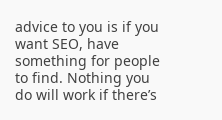advice to you is if you want SEO, have something for people to find. Nothing you do will work if there’s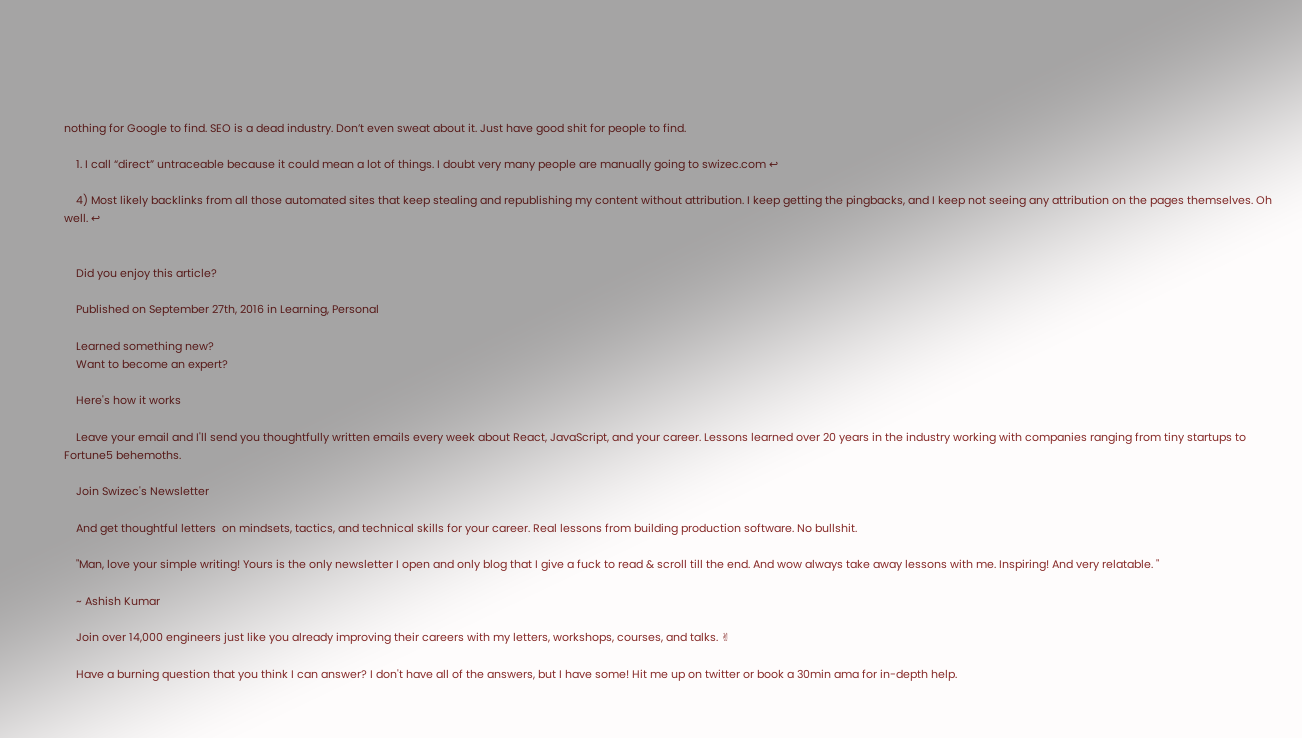nothing for Google to find. SEO is a dead industry. Don’t even sweat about it. Just have good shit for people to find.

    1. I call “direct” untraceable because it could mean a lot of things. I doubt very many people are manually going to swizec.com ↩

    4) Most likely backlinks from all those automated sites that keep stealing and republishing my content without attribution. I keep getting the pingbacks, and I keep not seeing any attribution on the pages themselves. Oh well. ↩


    Did you enjoy this article?

    Published on September 27th, 2016 in Learning, Personal

    Learned something new?
    Want to become an expert?

    Here's how it works

    Leave your email and I'll send you thoughtfully written emails every week about React, JavaScript, and your career. Lessons learned over 20 years in the industry working with companies ranging from tiny startups to Fortune5 behemoths.

    Join Swizec's Newsletter

    And get thoughtful letters  on mindsets, tactics, and technical skills for your career. Real lessons from building production software. No bullshit.

    "Man, love your simple writing! Yours is the only newsletter I open and only blog that I give a fuck to read & scroll till the end. And wow always take away lessons with me. Inspiring! And very relatable. "

    ~ Ashish Kumar

    Join over 14,000 engineers just like you already improving their careers with my letters, workshops, courses, and talks. ✌

    Have a burning question that you think I can answer? I don't have all of the answers, but I have some! Hit me up on twitter or book a 30min ama for in-depth help.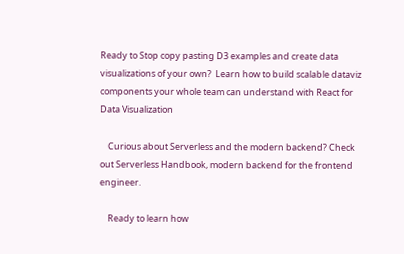Ready to Stop copy pasting D3 examples and create data visualizations of your own?  Learn how to build scalable dataviz components your whole team can understand with React for Data Visualization

    Curious about Serverless and the modern backend? Check out Serverless Handbook, modern backend for the frontend engineer.

    Ready to learn how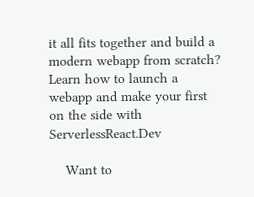it all fits together and build a modern webapp from scratch? Learn how to launch a webapp and make your first  on the side with ServerlessReact.Dev

    Want to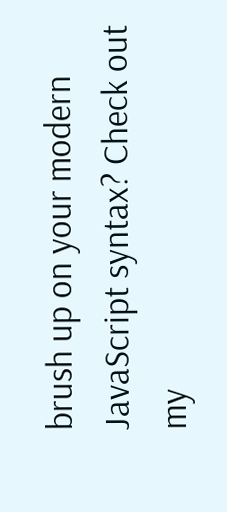brush up on your modern JavaScript syntax? Check out my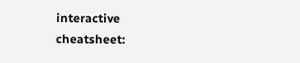interactive cheatsheet: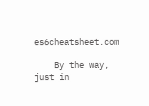es6cheatsheet.com

    By the way, just in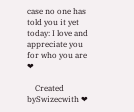case no one has told you it yet today: I love and appreciate you for who you are ❤

    Created bySwizecwith ❤